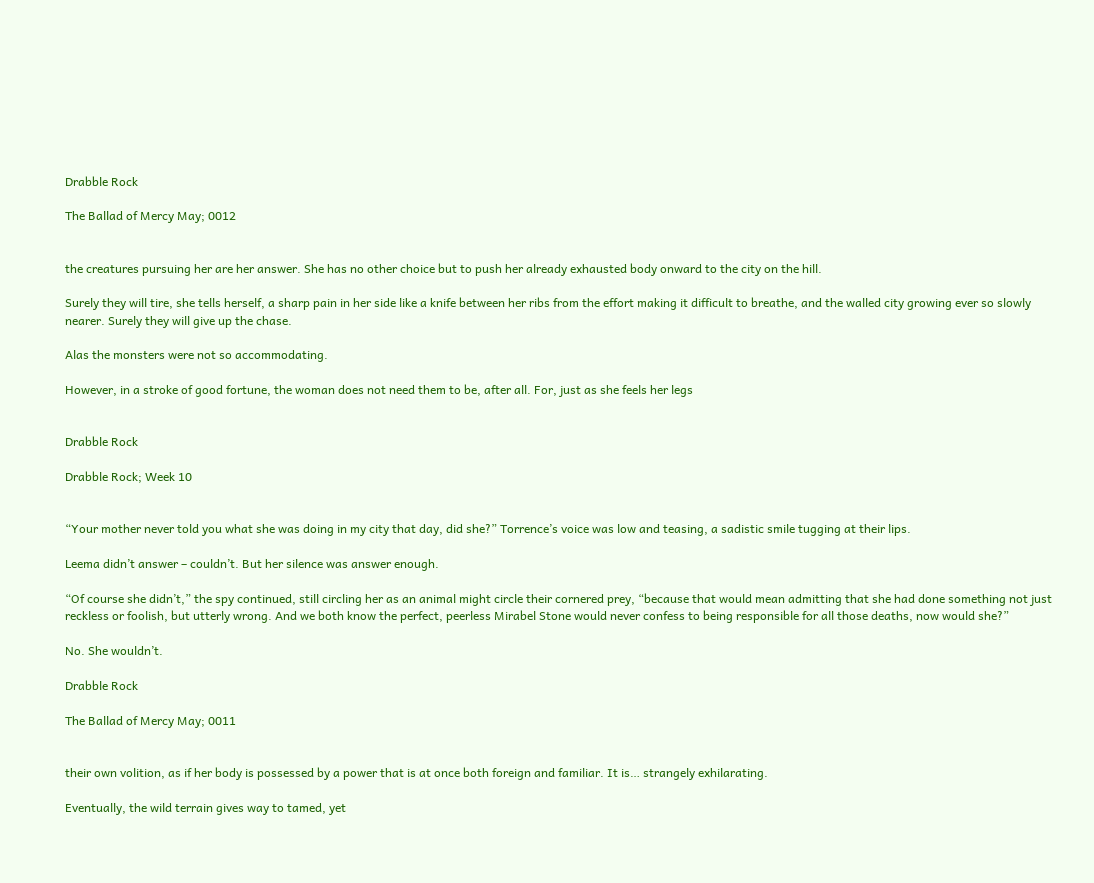Drabble Rock

The Ballad of Mercy May; 0012


the creatures pursuing her are her answer. She has no other choice but to push her already exhausted body onward to the city on the hill.

Surely they will tire, she tells herself, a sharp pain in her side like a knife between her ribs from the effort making it difficult to breathe, and the walled city growing ever so slowly nearer. Surely they will give up the chase.

Alas the monsters were not so accommodating.

However, in a stroke of good fortune, the woman does not need them to be, after all. For, just as she feels her legs


Drabble Rock

Drabble Rock; Week 10


“Your mother never told you what she was doing in my city that day, did she?” Torrence’s voice was low and teasing, a sadistic smile tugging at their lips.

Leema didn’t answer – couldn’t. But her silence was answer enough.

“Of course she didn’t,” the spy continued, still circling her as an animal might circle their cornered prey, “because that would mean admitting that she had done something not just reckless or foolish, but utterly wrong. And we both know the perfect, peerless Mirabel Stone would never confess to being responsible for all those deaths, now would she?”

No. She wouldn’t.

Drabble Rock

The Ballad of Mercy May; 0011


their own volition, as if her body is possessed by a power that is at once both foreign and familiar. It is… strangely exhilarating.

Eventually, the wild terrain gives way to tamed, yet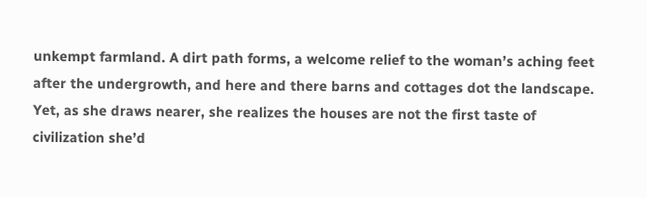unkempt farmland. A dirt path forms, a welcome relief to the woman’s aching feet after the undergrowth, and here and there barns and cottages dot the landscape. Yet, as she draws nearer, she realizes the houses are not the first taste of civilization she’d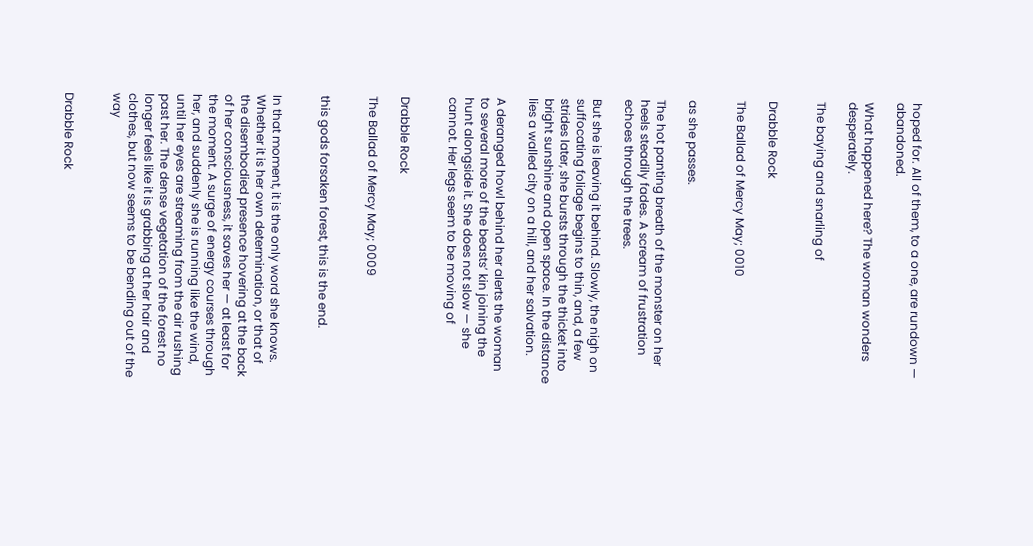hoped for. All of them, to a one, are rundown — abandoned.

What happened here? The woman wonders desperately.

The baying and snarling of


Drabble Rock

The Ballad of Mercy May; 0010


as she passes.

The hot panting breath of the monster on her heels steadily fades. A scream of frustration echoes through the trees.

But she is leaving it behind. Slowly, the nigh on suffocating foliage begins to thin, and, a few strides later, she bursts through the thicket into bright sunshine and open space. In the distance lies a walled city on a hill, and her salvation.

A deranged howl behind her alerts the woman to several more of the beasts’ kin joining the hunt alongside it. She does not slow — she cannot. Her legs seem to be moving of


Drabble Rock

The Ballad of Mercy May; 0009


this gods forsaken forest, this is the end.


In that moment, it is the only word she knows. Whether it is her own determination, or that of the disembodied presence hovering at the back of her consciousness, it saves her — at least for the moment. A surge of energy courses through her, and suddenly she is running like the wind, until her eyes are streaming from the air rushing past her. The dense vegetation of the forest no longer feels like it is grabbing at her hair and clothes, but now seems to be bending out of the way


Drabble Rock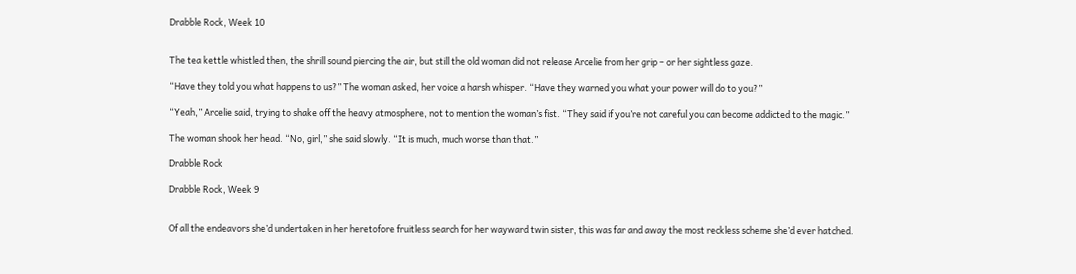Drabble Rock, Week 10


The tea kettle whistled then, the shrill sound piercing the air, but still the old woman did not release Arcelie from her grip – or her sightless gaze.

“Have they told you what happens to us?” The woman asked, her voice a harsh whisper. “Have they warned you what your power will do to you?”

“Yeah,” Arcelie said, trying to shake off the heavy atmosphere, not to mention the woman’s fist. “They said if you’re not careful you can become addicted to the magic.”

The woman shook her head. “No, girl,” she said slowly. “It is much, much worse than that.”

Drabble Rock

Drabble Rock, Week 9


Of all the endeavors she’d undertaken in her heretofore fruitless search for her wayward twin sister, this was far and away the most reckless scheme she’d ever hatched.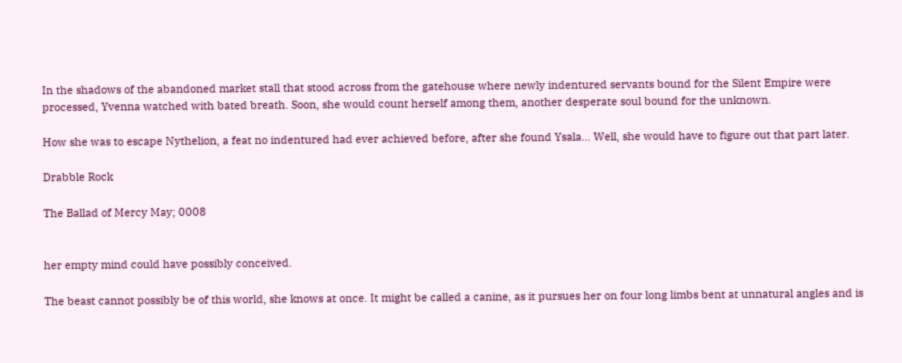In the shadows of the abandoned market stall that stood across from the gatehouse where newly indentured servants bound for the Silent Empire were processed, Yvenna watched with bated breath. Soon, she would count herself among them, another desperate soul bound for the unknown.

How she was to escape Nythelion, a feat no indentured had ever achieved before, after she found Ysala… Well, she would have to figure out that part later.

Drabble Rock

The Ballad of Mercy May; 0008


her empty mind could have possibly conceived.

The beast cannot possibly be of this world, she knows at once. It might be called a canine, as it pursues her on four long limbs bent at unnatural angles and is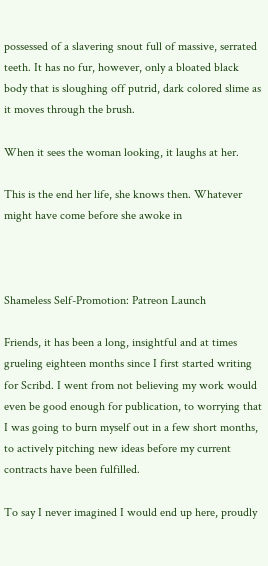possessed of a slavering snout full of massive, serrated teeth. It has no fur, however, only a bloated black body that is sloughing off putrid, dark colored slime as it moves through the brush.

When it sees the woman looking, it laughs at her.

This is the end her life, she knows then. Whatever might have come before she awoke in



Shameless Self-Promotion: Patreon Launch

Friends, it has been a long, insightful and at times grueling eighteen months since I first started writing for Scribd. I went from not believing my work would even be good enough for publication, to worrying that I was going to burn myself out in a few short months, to actively pitching new ideas before my current contracts have been fulfilled.

To say I never imagined I would end up here, proudly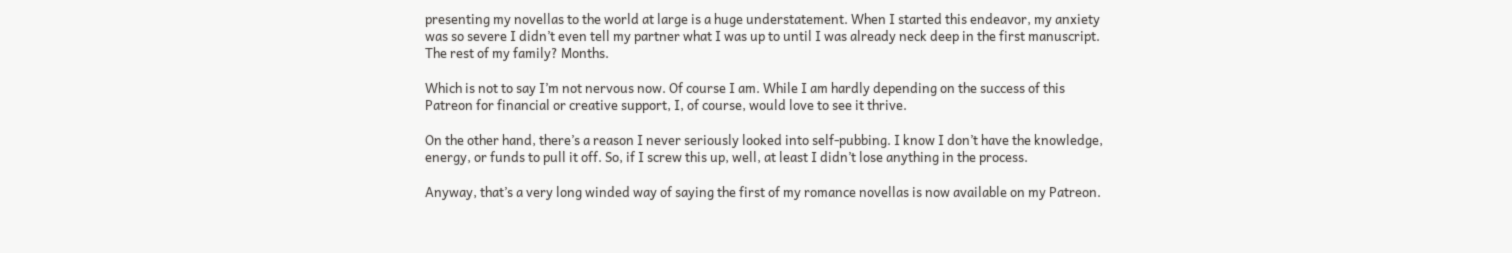presenting my novellas to the world at large is a huge understatement. When I started this endeavor, my anxiety was so severe I didn’t even tell my partner what I was up to until I was already neck deep in the first manuscript. The rest of my family? Months.

Which is not to say I’m not nervous now. Of course I am. While I am hardly depending on the success of this Patreon for financial or creative support, I, of course, would love to see it thrive.

On the other hand, there’s a reason I never seriously looked into self-pubbing. I know I don’t have the knowledge, energy, or funds to pull it off. So, if I screw this up, well, at least I didn’t lose anything in the process.

Anyway, that’s a very long winded way of saying the first of my romance novellas is now available on my Patreon.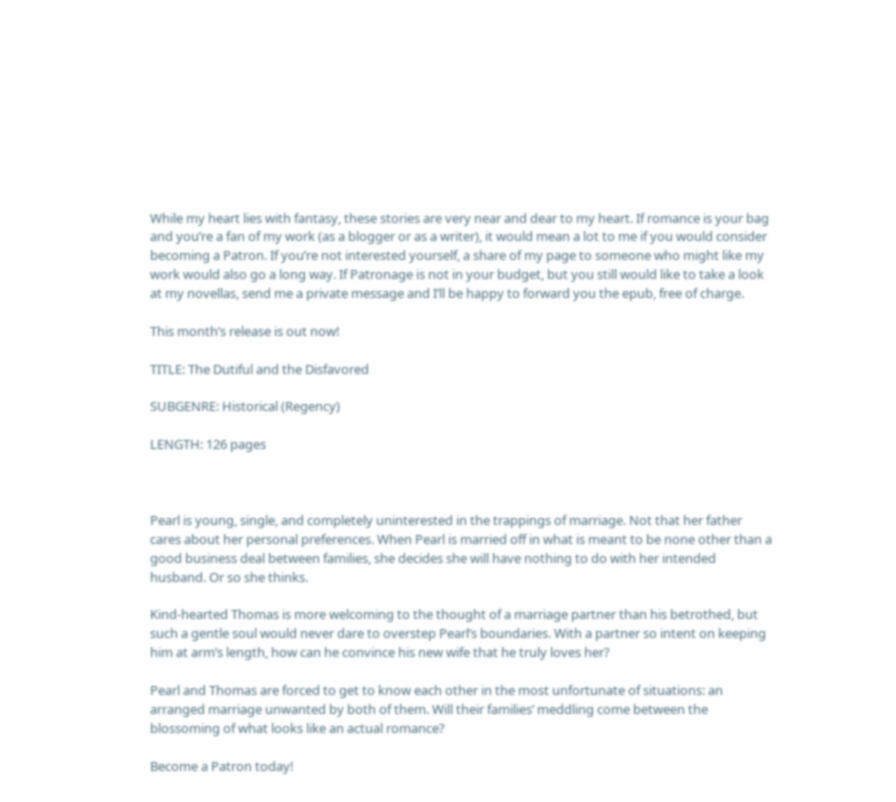While my heart lies with fantasy, these stories are very near and dear to my heart. If romance is your bag and you’re a fan of my work (as a blogger or as a writer), it would mean a lot to me if you would consider becoming a Patron. If you’re not interested yourself, a share of my page to someone who might like my work would also go a long way. If Patronage is not in your budget, but you still would like to take a look at my novellas, send me a private message and I’ll be happy to forward you the epub, free of charge.

This month’s release is out now!

TITLE: The Dutiful and the Disfavored

SUBGENRE: Historical (Regency)

LENGTH: 126 pages



Pearl is young, single, and completely uninterested in the trappings of marriage. Not that her father cares about her personal preferences. When Pearl is married off in what is meant to be none other than a good business deal between families, she decides she will have nothing to do with her intended husband. Or so she thinks.

Kind-hearted Thomas is more welcoming to the thought of a marriage partner than his betrothed, but such a gentle soul would never dare to overstep Pearl’s boundaries. With a partner so intent on keeping him at arm’s length, how can he convince his new wife that he truly loves her?

Pearl and Thomas are forced to get to know each other in the most unfortunate of situations: an arranged marriage unwanted by both of them. Will their families’ meddling come between the blossoming of what looks like an actual romance?

Become a Patron today!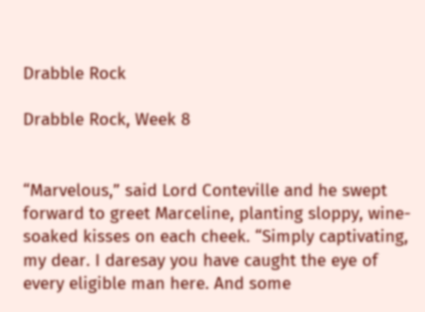Drabble Rock

Drabble Rock, Week 8


“Marvelous,” said Lord Conteville and he swept forward to greet Marceline, planting sloppy, wine-soaked kisses on each cheek. “Simply captivating, my dear. I daresay you have caught the eye of every eligible man here. And some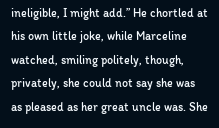ineligible, I might add.” He chortled at his own little joke, while Marceline watched, smiling politely, though, privately, she could not say she was as pleased as her great uncle was. She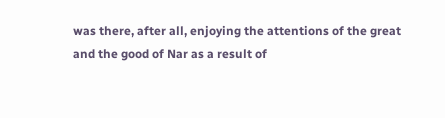was there, after all, enjoying the attentions of the great and the good of Nar as a result of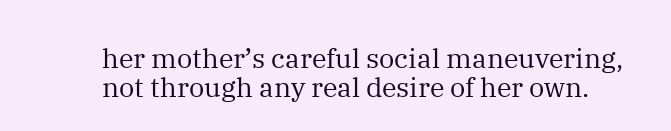her mother’s careful social maneuvering, not through any real desire of her own.